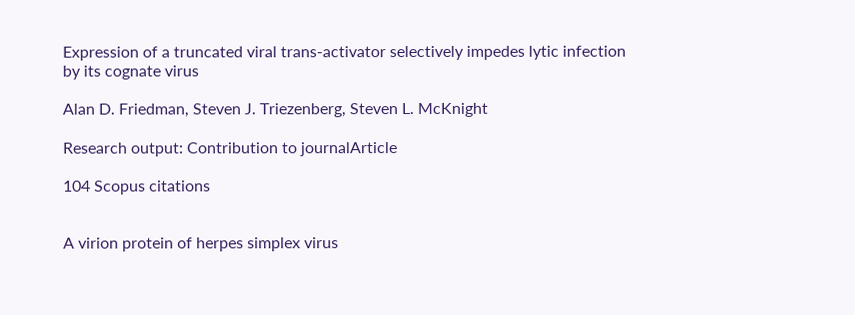Expression of a truncated viral trans-activator selectively impedes lytic infection by its cognate virus

Alan D. Friedman, Steven J. Triezenberg, Steven L. McKnight

Research output: Contribution to journalArticle

104 Scopus citations


A virion protein of herpes simplex virus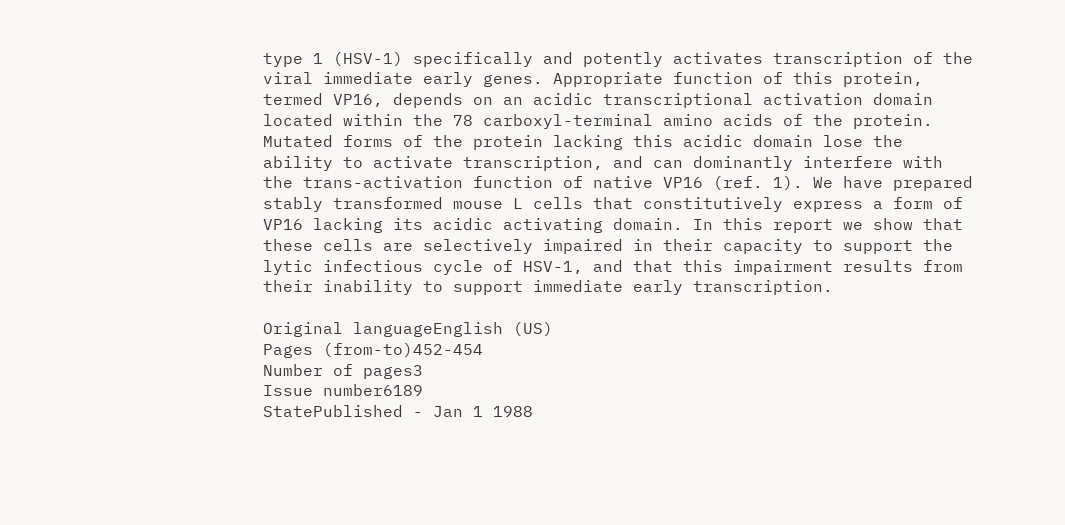type 1 (HSV-1) specifically and potently activates transcription of the viral immediate early genes. Appropriate function of this protein, termed VP16, depends on an acidic transcriptional activation domain located within the 78 carboxyl-terminal amino acids of the protein. Mutated forms of the protein lacking this acidic domain lose the ability to activate transcription, and can dominantly interfere with the trans-activation function of native VP16 (ref. 1). We have prepared stably transformed mouse L cells that constitutively express a form of VP16 lacking its acidic activating domain. In this report we show that these cells are selectively impaired in their capacity to support the lytic infectious cycle of HSV-1, and that this impairment results from their inability to support immediate early transcription.

Original languageEnglish (US)
Pages (from-to)452-454
Number of pages3
Issue number6189
StatePublished - Jan 1 1988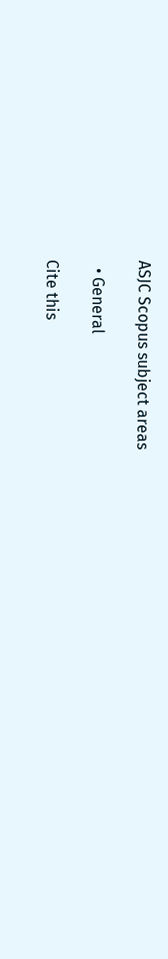ASJC Scopus subject areas

  • General

Cite this